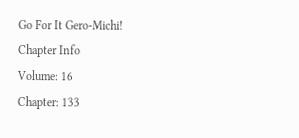Go For It Gero-Michi!
Chapter Info
Volume: 16
Chapter: 133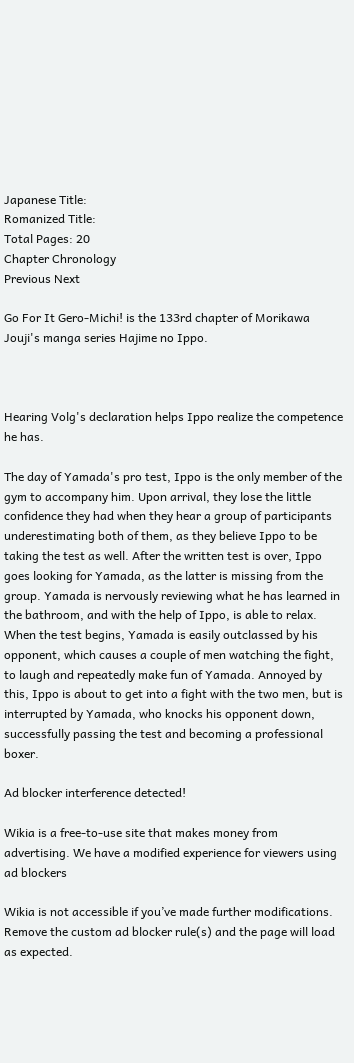Japanese Title:
Romanized Title:
Total Pages: 20
Chapter Chronology
Previous Next

Go For It Gero-Michi! is the 133rd chapter of Morikawa Jouji's manga series Hajime no Ippo.



Hearing Volg's declaration helps Ippo realize the competence he has.

The day of Yamada's pro test, Ippo is the only member of the gym to accompany him. Upon arrival, they lose the little confidence they had when they hear a group of participants underestimating both of them, as they believe Ippo to be taking the test as well. After the written test is over, Ippo goes looking for Yamada, as the latter is missing from the group. Yamada is nervously reviewing what he has learned in the bathroom, and with the help of Ippo, is able to relax. When the test begins, Yamada is easily outclassed by his opponent, which causes a couple of men watching the fight, to laugh and repeatedly make fun of Yamada. Annoyed by this, Ippo is about to get into a fight with the two men, but is interrupted by Yamada, who knocks his opponent down, successfully passing the test and becoming a professional boxer.

Ad blocker interference detected!

Wikia is a free-to-use site that makes money from advertising. We have a modified experience for viewers using ad blockers

Wikia is not accessible if you’ve made further modifications. Remove the custom ad blocker rule(s) and the page will load as expected.